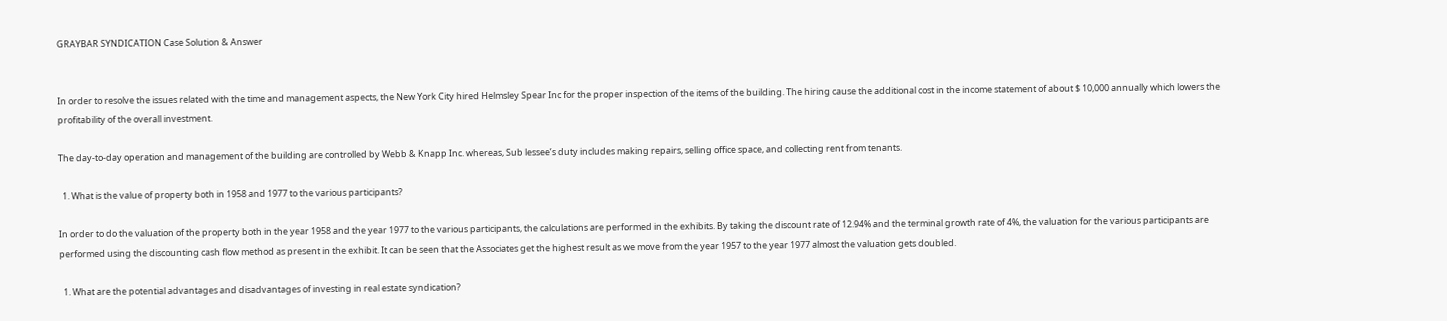GRAYBAR SYNDICATION Case Solution & Answer


In order to resolve the issues related with the time and management aspects, the New York City hired Helmsley Spear Inc for the proper inspection of the items of the building. The hiring cause the additional cost in the income statement of about $ 10,000 annually which lowers the profitability of the overall investment.

The day-to-day operation and management of the building are controlled by Webb & Knapp Inc. whereas, Sub lessee’s duty includes making repairs, selling office space, and collecting rent from tenants.

  1. What is the value of property both in 1958 and 1977 to the various participants?

In order to do the valuation of the property both in the year 1958 and the year 1977 to the various participants, the calculations are performed in the exhibits. By taking the discount rate of 12.94% and the terminal growth rate of 4%, the valuation for the various participants are performed using the discounting cash flow method as present in the exhibit. It can be seen that the Associates get the highest result as we move from the year 1957 to the year 1977 almost the valuation gets doubled.

  1. What are the potential advantages and disadvantages of investing in real estate syndication?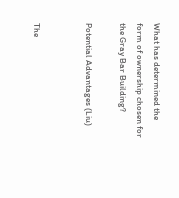What has determined the form of ownership chosen for the Gray Bar Building?

Potential Advantages (Liu)


The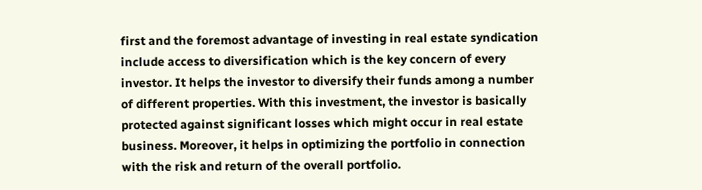first and the foremost advantage of investing in real estate syndication include access to diversification which is the key concern of every investor. It helps the investor to diversify their funds among a number of different properties. With this investment, the investor is basically protected against significant losses which might occur in real estate business. Moreover, it helps in optimizing the portfolio in connection with the risk and return of the overall portfolio.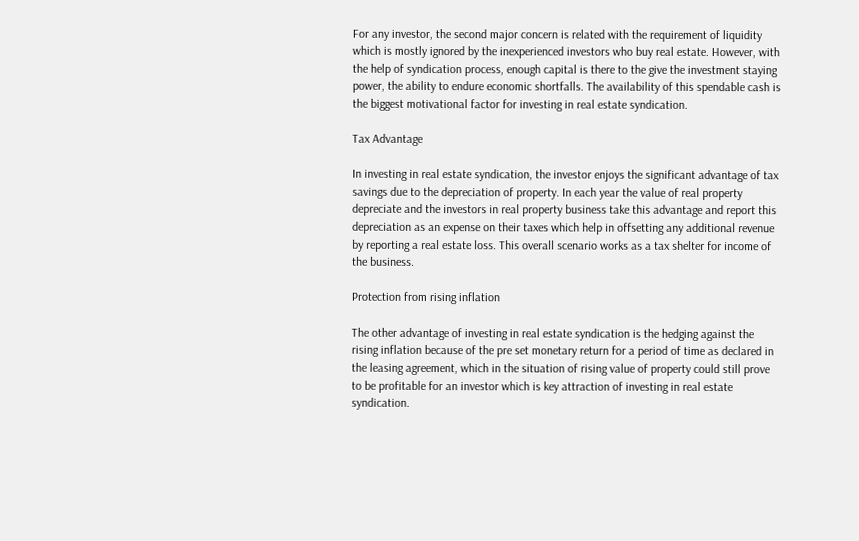For any investor, the second major concern is related with the requirement of liquidity which is mostly ignored by the inexperienced investors who buy real estate. However, with the help of syndication process, enough capital is there to the give the investment staying power, the ability to endure economic shortfalls. The availability of this spendable cash is the biggest motivational factor for investing in real estate syndication.

Tax Advantage

In investing in real estate syndication, the investor enjoys the significant advantage of tax savings due to the depreciation of property. In each year the value of real property depreciate and the investors in real property business take this advantage and report this depreciation as an expense on their taxes which help in offsetting any additional revenue by reporting a real estate loss. This overall scenario works as a tax shelter for income of the business.

Protection from rising inflation

The other advantage of investing in real estate syndication is the hedging against the rising inflation because of the pre set monetary return for a period of time as declared in the leasing agreement, which in the situation of rising value of property could still prove to be profitable for an investor which is key attraction of investing in real estate syndication.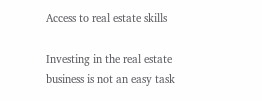Access to real estate skills

Investing in the real estate business is not an easy task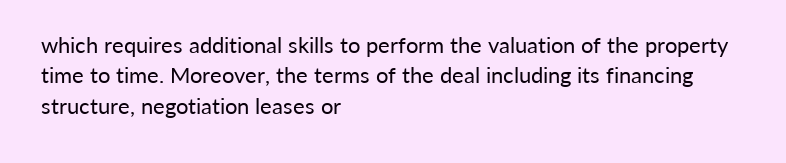which requires additional skills to perform the valuation of the property time to time. Moreover, the terms of the deal including its financing structure, negotiation leases or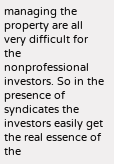managing the property are all very difficult for the nonprofessional investors. So in the presence of syndicates the investors easily get the real essence of the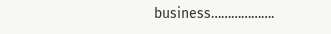business……………….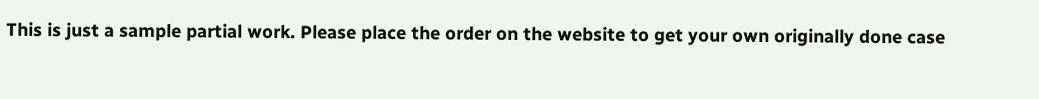This is just a sample partial work. Please place the order on the website to get your own originally done case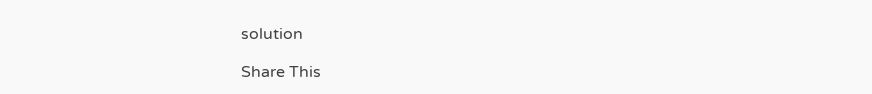solution

Share This